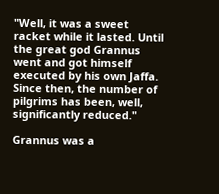"Well, it was a sweet racket while it lasted. Until the great god Grannus went and got himself executed by his own Jaffa. Since then, the number of pilgrims has been, well, significantly reduced."

Grannus was a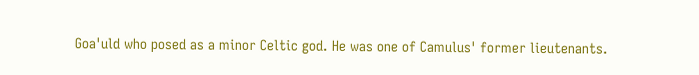Goa'uld who posed as a minor Celtic god. He was one of Camulus' former lieutenants.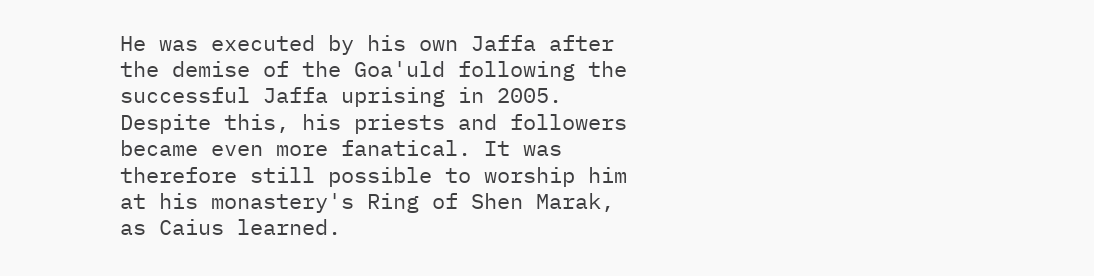He was executed by his own Jaffa after the demise of the Goa'uld following the successful Jaffa uprising in 2005. Despite this, his priests and followers became even more fanatical. It was therefore still possible to worship him at his monastery's Ring of Shen Marak, as Caius learned.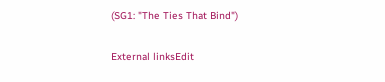(SG1: "The Ties That Bind")

External linksEdit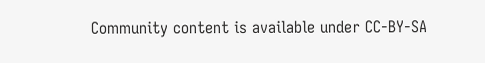Community content is available under CC-BY-SA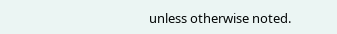unless otherwise noted.